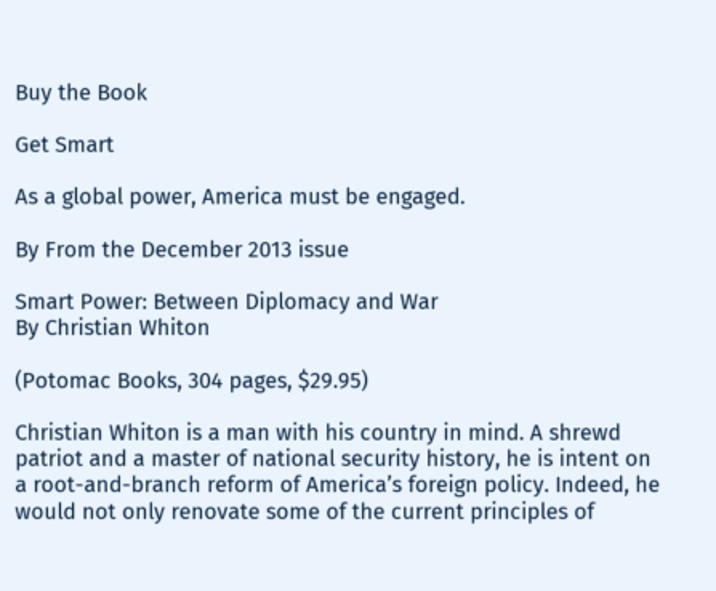Buy the Book

Get Smart

As a global power, America must be engaged.

By From the December 2013 issue

Smart Power: Between Diplomacy and War
By Christian Whiton

(Potomac Books, 304 pages, $29.95)

Christian Whiton is a man with his country in mind. A shrewd patriot and a master of national security history, he is intent on a root-and-branch reform of America’s foreign policy. Indeed, he would not only renovate some of the current principles of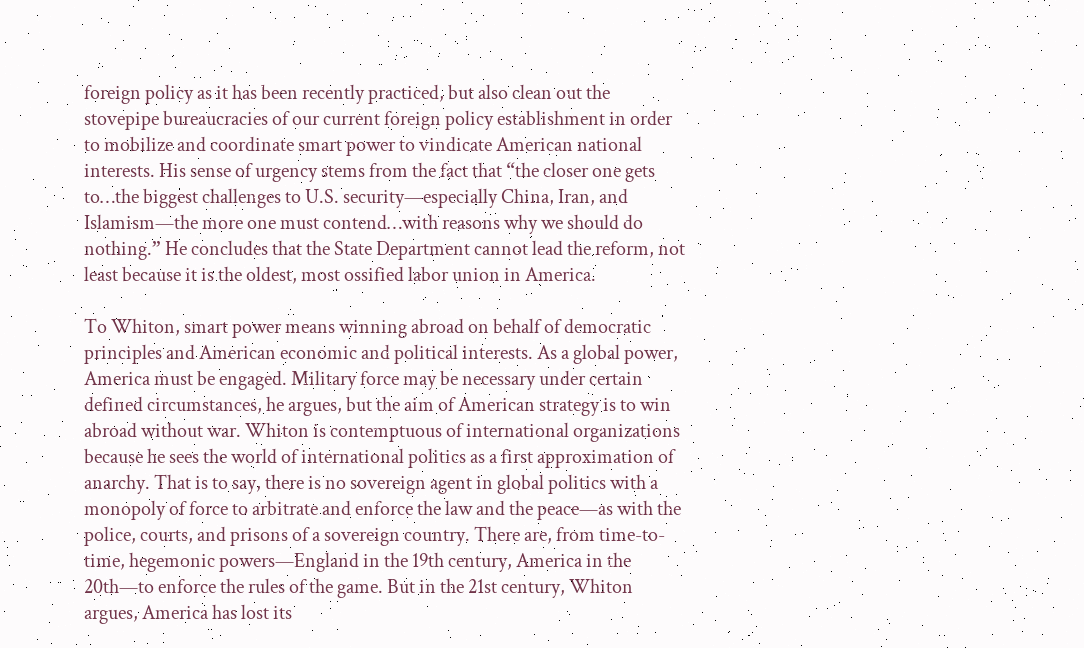foreign policy as it has been recently practiced, but also clean out the stovepipe bureaucracies of our current foreign policy establishment in order to mobilize and coordinate smart power to vindicate American national interests. His sense of urgency stems from the fact that “the closer one gets to…the biggest challenges to U.S. security—especially China, Iran, and Islamism—the more one must contend…with reasons why we should do nothing.” He concludes that the State Department cannot lead the reform, not least because it is the oldest, most ossified labor union in America.

To Whiton, smart power means winning abroad on behalf of democratic principles and American economic and political interests. As a global power, America must be engaged. Military force may be necessary under certain defined circumstances, he argues, but the aim of American strategy is to win abroad without war. Whiton is contemptuous of international organizations because he sees the world of international politics as a first approximation of anarchy. That is to say, there is no sovereign agent in global politics with a monopoly of force to arbitrate and enforce the law and the peace—as with the police, courts, and prisons of a sovereign country. There are, from time-to-time, hegemonic powers—England in the 19th century, America in the 20th—to enforce the rules of the game. But in the 21st century, Whiton argues, America has lost its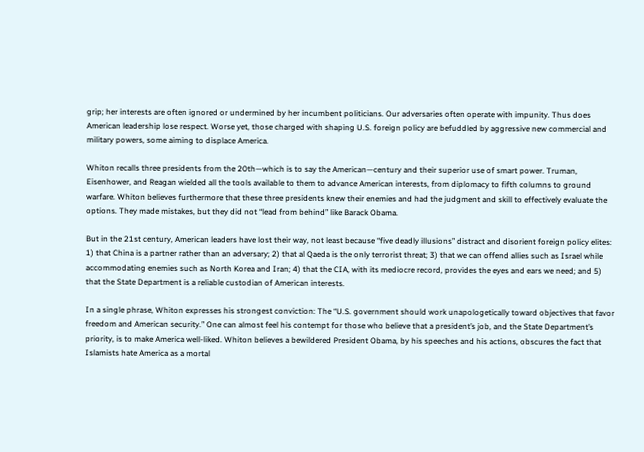grip; her interests are often ignored or undermined by her incumbent politicians. Our adversaries often operate with impunity. Thus does American leadership lose respect. Worse yet, those charged with shaping U.S. foreign policy are befuddled by aggressive new commercial and military powers, some aiming to displace America.

Whiton recalls three presidents from the 20th—which is to say the American—century and their superior use of smart power. Truman, Eisenhower, and Reagan wielded all the tools available to them to advance American interests, from diplomacy to fifth columns to ground warfare. Whiton believes furthermore that these three presidents knew their enemies and had the judgment and skill to effectively evaluate the options. They made mistakes, but they did not “lead from behind” like Barack Obama.

But in the 21st century, American leaders have lost their way, not least because “five deadly illusions” distract and disorient foreign policy elites: 1) that China is a partner rather than an adversary; 2) that al Qaeda is the only terrorist threat; 3) that we can offend allies such as Israel while accommodating enemies such as North Korea and Iran; 4) that the CIA, with its mediocre record, provides the eyes and ears we need; and 5) that the State Department is a reliable custodian of American interests.

In a single phrase, Whiton expresses his strongest conviction: The “U.S. government should work unapologetically toward objectives that favor freedom and American security.” One can almost feel his contempt for those who believe that a president’s job, and the State Department’s priority, is to make America well-liked. Whiton believes a bewildered President Obama, by his speeches and his actions, obscures the fact that Islamists hate America as a mortal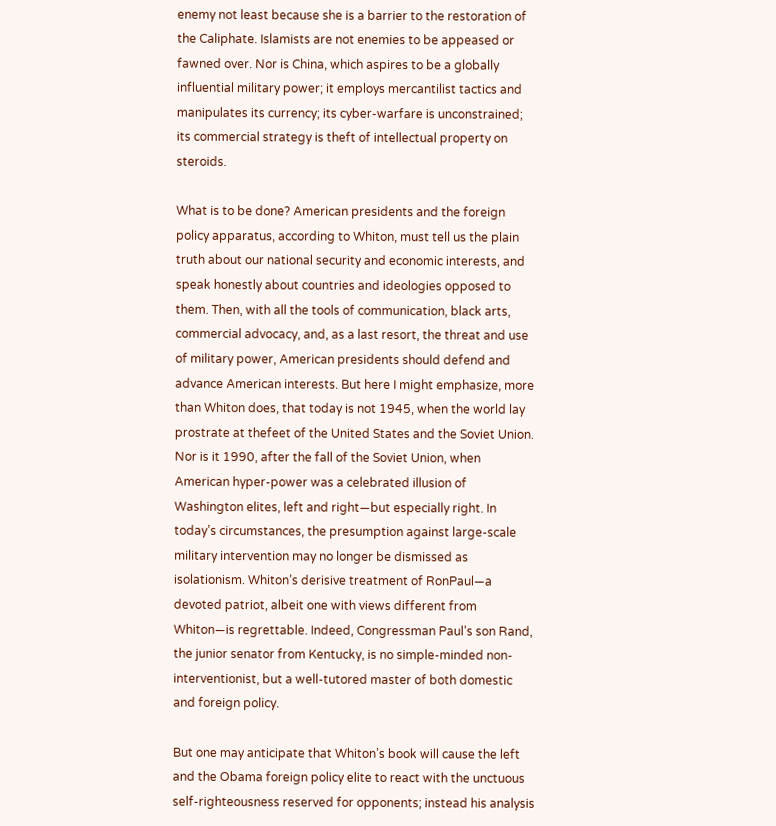enemy not least because she is a barrier to the restoration of the Caliphate. Islamists are not enemies to be appeased or fawned over. Nor is China, which aspires to be a globally influential military power; it employs mercantilist tactics and manipulates its currency; its cyber-warfare is unconstrained; its commercial strategy is theft of intellectual property on steroids.

What is to be done? American presidents and the foreign policy apparatus, according to Whiton, must tell us the plain truth about our national security and economic interests, and speak honestly about countries and ideologies opposed to them. Then, with all the tools of communication, black arts, commercial advocacy, and, as a last resort, the threat and use of military power, American presidents should defend and advance American interests. But here I might emphasize, more than Whiton does, that today is not 1945, when the world lay prostrate at thefeet of the United States and the Soviet Union. Nor is it 1990, after the fall of the Soviet Union, when American hyper-power was a celebrated illusion of Washington elites, left and right—but especially right. In today’s circumstances, the presumption against large-scale military intervention may no longer be dismissed as isolationism. Whiton’s derisive treatment of RonPaul—a devoted patriot, albeit one with views different from Whiton—is regrettable. Indeed, Congressman Paul’s son Rand, the junior senator from Kentucky, is no simple-minded non-interventionist, but a well-tutored master of both domestic and foreign policy.

But one may anticipate that Whiton’s book will cause the left and the Obama foreign policy elite to react with the unctuous self-righteousness reserved for opponents; instead his analysis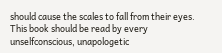should cause the scales to fall from their eyes. This book should be read by every unselfconscious, unapologetic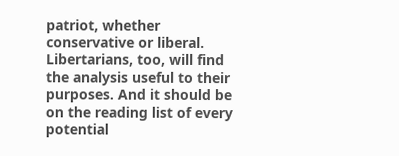patriot, whether conservative or liberal. Libertarians, too, will find the analysis useful to their purposes. And it should be on the reading list of every potential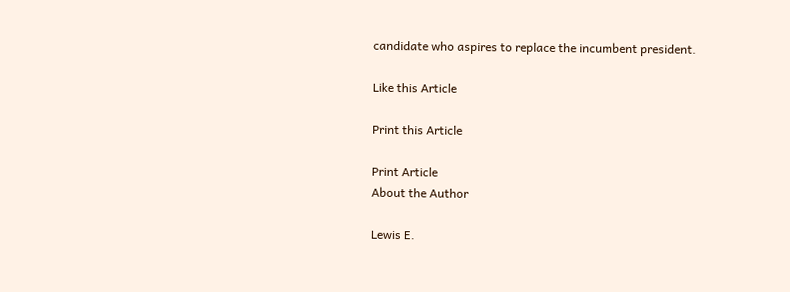candidate who aspires to replace the incumbent president.

Like this Article

Print this Article

Print Article
About the Author

Lewis E.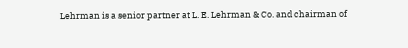Lehrman is a senior partner at L. E. Lehrman & Co. and chairman of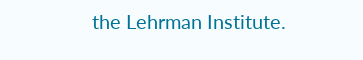the Lehrman Institute.